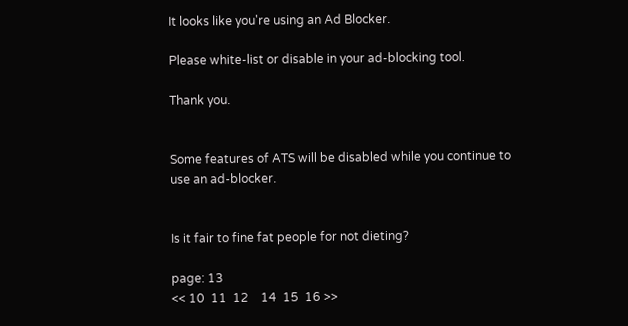It looks like you're using an Ad Blocker.

Please white-list or disable in your ad-blocking tool.

Thank you.


Some features of ATS will be disabled while you continue to use an ad-blocker.


Is it fair to fine fat people for not dieting?

page: 13
<< 10  11  12    14  15  16 >>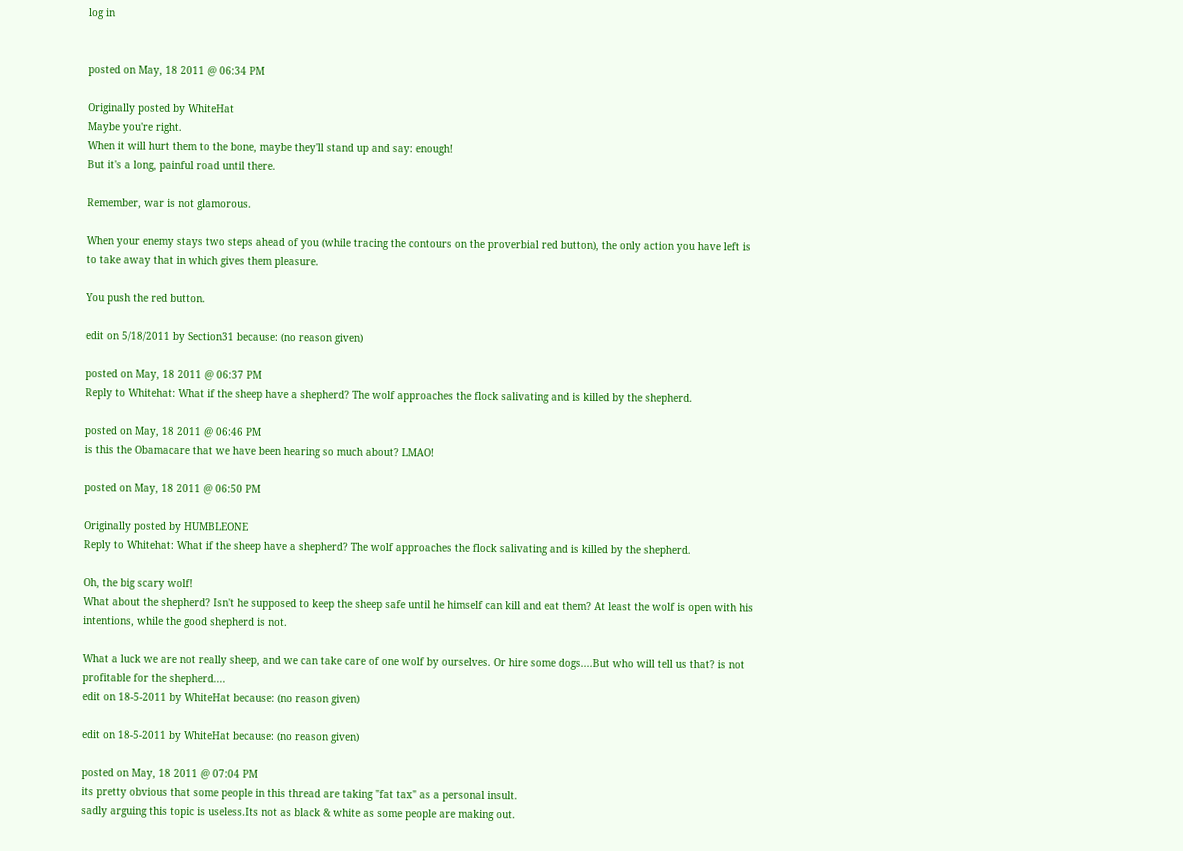log in


posted on May, 18 2011 @ 06:34 PM

Originally posted by WhiteHat
Maybe you're right.
When it will hurt them to the bone, maybe they'll stand up and say: enough!
But it's a long, painful road until there.

Remember, war is not glamorous.

When your enemy stays two steps ahead of you (while tracing the contours on the proverbial red button), the only action you have left is to take away that in which gives them pleasure.

You push the red button.

edit on 5/18/2011 by Section31 because: (no reason given)

posted on May, 18 2011 @ 06:37 PM
Reply to Whitehat: What if the sheep have a shepherd? The wolf approaches the flock salivating and is killed by the shepherd.

posted on May, 18 2011 @ 06:46 PM
is this the Obamacare that we have been hearing so much about? LMAO!

posted on May, 18 2011 @ 06:50 PM

Originally posted by HUMBLEONE
Reply to Whitehat: What if the sheep have a shepherd? The wolf approaches the flock salivating and is killed by the shepherd.

Oh, the big scary wolf!
What about the shepherd? Isn't he supposed to keep the sheep safe until he himself can kill and eat them? At least the wolf is open with his intentions, while the good shepherd is not.

What a luck we are not really sheep, and we can take care of one wolf by ourselves. Or hire some dogs....But who will tell us that? is not profitable for the shepherd....
edit on 18-5-2011 by WhiteHat because: (no reason given)

edit on 18-5-2011 by WhiteHat because: (no reason given)

posted on May, 18 2011 @ 07:04 PM
its pretty obvious that some people in this thread are taking "fat tax" as a personal insult.
sadly arguing this topic is useless.Its not as black & white as some people are making out.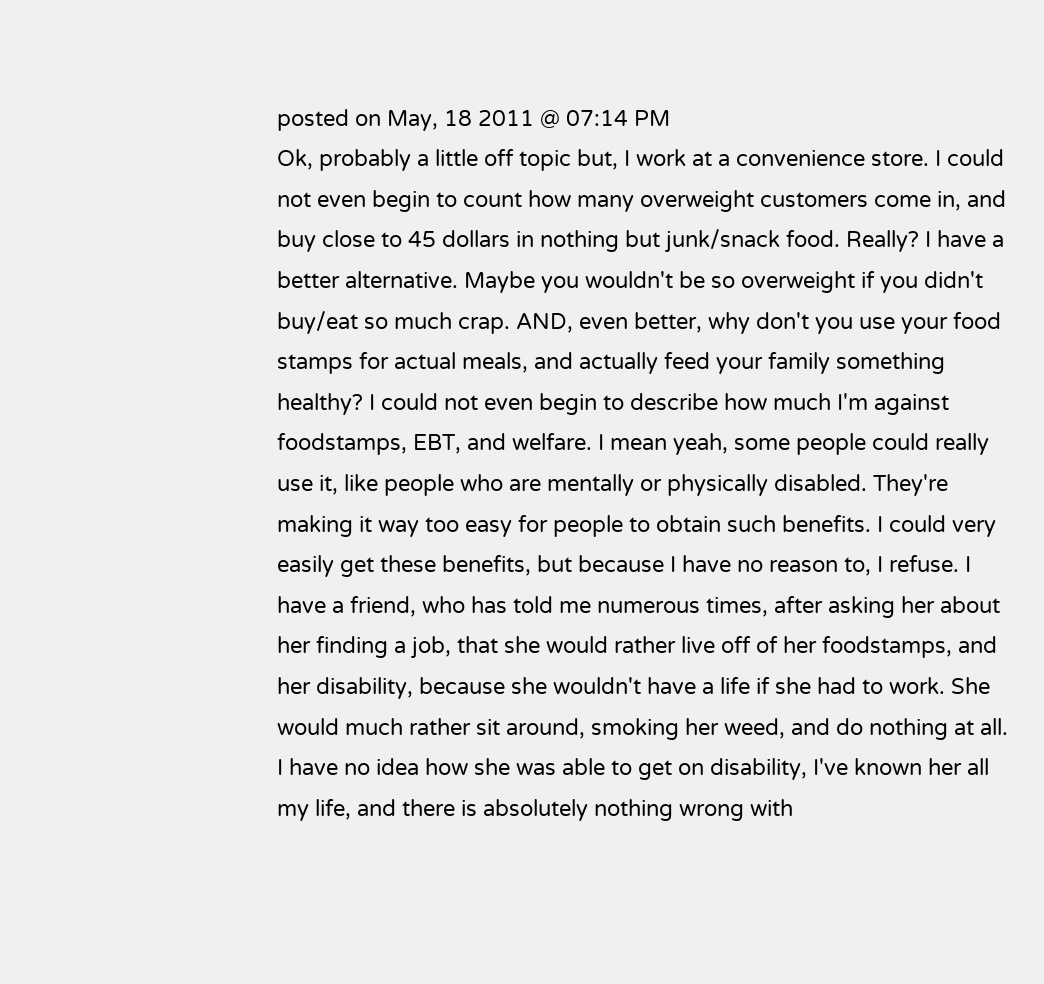posted on May, 18 2011 @ 07:14 PM
Ok, probably a little off topic but, I work at a convenience store. I could not even begin to count how many overweight customers come in, and buy close to 45 dollars in nothing but junk/snack food. Really? I have a better alternative. Maybe you wouldn't be so overweight if you didn't buy/eat so much crap. AND, even better, why don't you use your food stamps for actual meals, and actually feed your family something healthy? I could not even begin to describe how much I'm against foodstamps, EBT, and welfare. I mean yeah, some people could really use it, like people who are mentally or physically disabled. They're making it way too easy for people to obtain such benefits. I could very easily get these benefits, but because I have no reason to, I refuse. I have a friend, who has told me numerous times, after asking her about her finding a job, that she would rather live off of her foodstamps, and her disability, because she wouldn't have a life if she had to work. She would much rather sit around, smoking her weed, and do nothing at all. I have no idea how she was able to get on disability, I've known her all my life, and there is absolutely nothing wrong with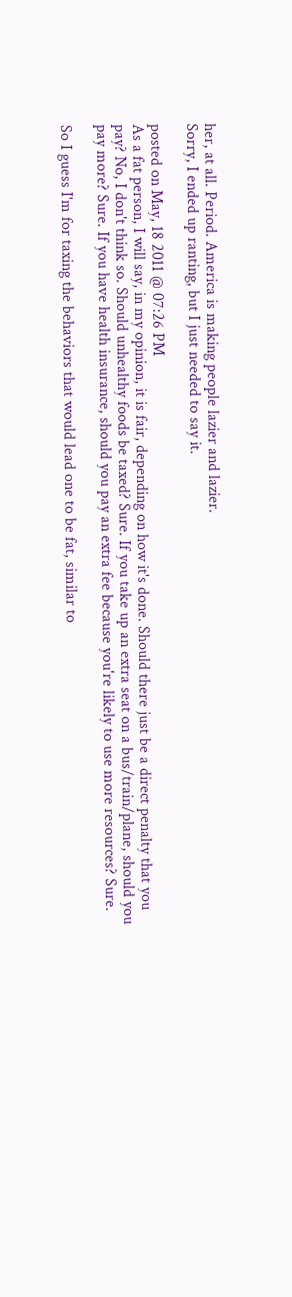her, at all. Period. America is making people lazier and lazier.
Sorry, I ended up ranting, but I just needed to say it.

posted on May, 18 2011 @ 07:26 PM
As a fat person, I will say, in my opinion, it is fair, depending on how it's done. Should there just be a direct penalty that you pay? No, I don't think so. Should unhealthy foods be taxed? Sure. If you take up an extra seat on a bus/train/plane, should you pay more? Sure. If you have health insurance, should you pay an extra fee because you're likely to use more resources? Sure.

So I guess I'm for taxing the behaviors that would lead one to be fat, similar to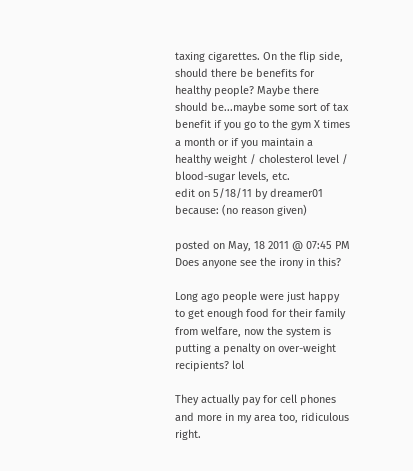taxing cigarettes. On the flip side, should there be benefits for healthy people? Maybe there should be...maybe some sort of tax benefit if you go to the gym X times a month or if you maintain a healthy weight / cholesterol level / blood-sugar levels, etc.
edit on 5/18/11 by dreamer01 because: (no reason given)

posted on May, 18 2011 @ 07:45 PM
Does anyone see the irony in this?

Long ago people were just happy to get enough food for their family from welfare, now the system is putting a penalty on over-weight recipients? lol

They actually pay for cell phones and more in my area too, ridiculous right.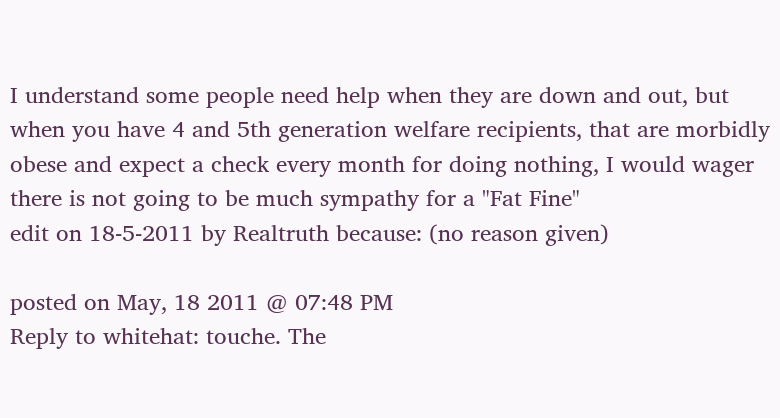I understand some people need help when they are down and out, but when you have 4 and 5th generation welfare recipients, that are morbidly obese and expect a check every month for doing nothing, I would wager there is not going to be much sympathy for a "Fat Fine"
edit on 18-5-2011 by Realtruth because: (no reason given)

posted on May, 18 2011 @ 07:48 PM
Reply to whitehat: touche. The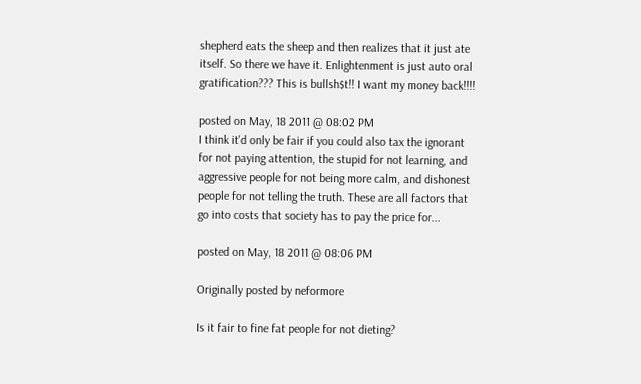shepherd eats the sheep and then realizes that it just ate itself. So there we have it. Enlightenment is just auto oral gratification??? This is bullsh$t!! I want my money back!!!!

posted on May, 18 2011 @ 08:02 PM
I think it'd only be fair if you could also tax the ignorant for not paying attention, the stupid for not learning, and aggressive people for not being more calm, and dishonest people for not telling the truth. These are all factors that go into costs that society has to pay the price for...

posted on May, 18 2011 @ 08:06 PM

Originally posted by neformore

Is it fair to fine fat people for not dieting?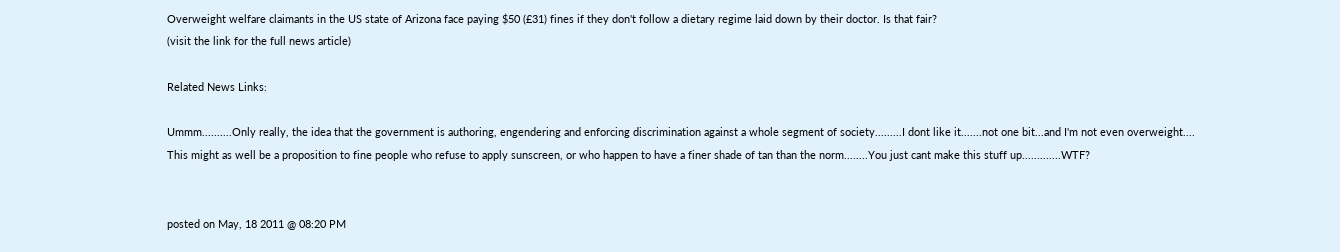Overweight welfare claimants in the US state of Arizona face paying $50 (£31) fines if they don't follow a dietary regime laid down by their doctor. Is that fair?
(visit the link for the full news article)

Related News Links:

Ummm..........Only really, the idea that the government is authoring, engendering and enforcing discrimination against a whole segment of society.........I dont like it.......not one bit...and I'm not even overweight....
This might as well be a proposition to fine people who refuse to apply sunscreen, or who happen to have a finer shade of tan than the norm........You just cant make this stuff up.............WTF?


posted on May, 18 2011 @ 08:20 PM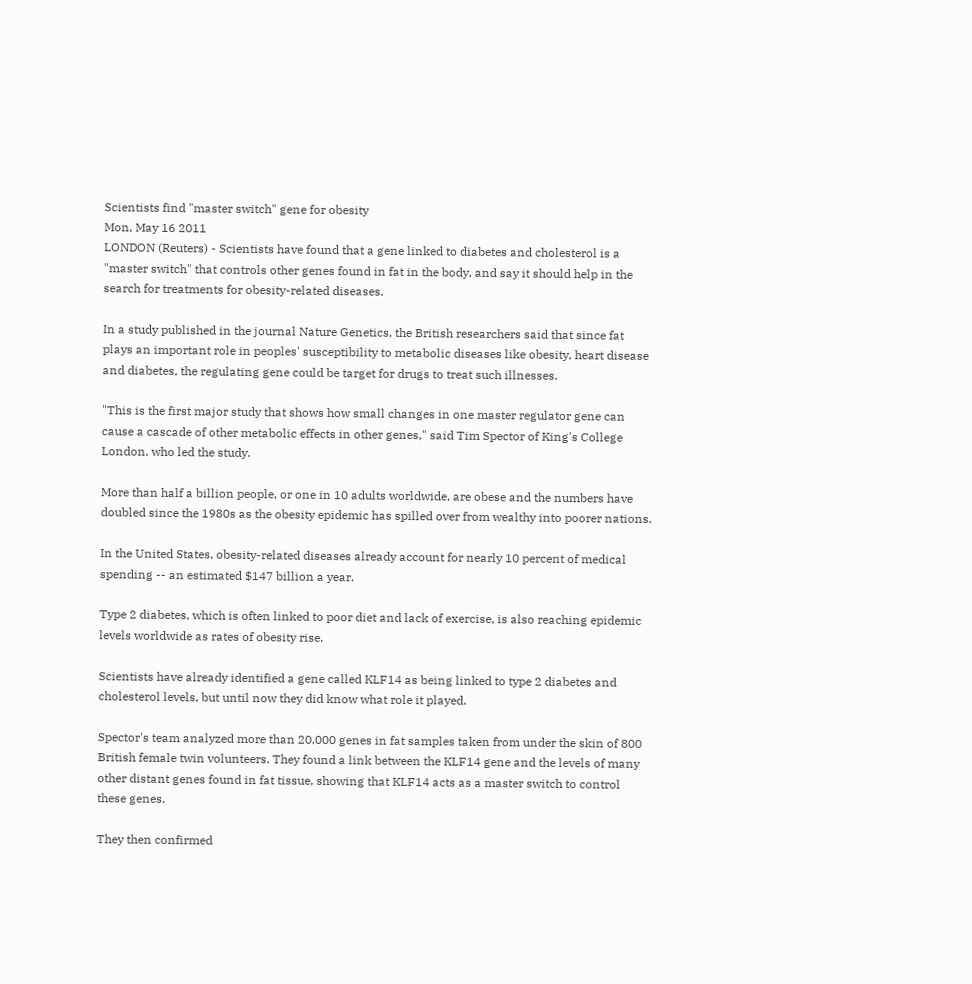Scientists find "master switch" gene for obesity
Mon, May 16 2011
LONDON (Reuters) - Scientists have found that a gene linked to diabetes and cholesterol is a "master switch" that controls other genes found in fat in the body, and say it should help in the search for treatments for obesity-related diseases.

In a study published in the journal Nature Genetics, the British researchers said that since fat plays an important role in peoples' susceptibility to metabolic diseases like obesity, heart disease and diabetes, the regulating gene could be target for drugs to treat such illnesses.

"This is the first major study that shows how small changes in one master regulator gene can cause a cascade of other metabolic effects in other genes," said Tim Spector of King's College London, who led the study.

More than half a billion people, or one in 10 adults worldwide, are obese and the numbers have doubled since the 1980s as the obesity epidemic has spilled over from wealthy into poorer nations.

In the United States, obesity-related diseases already account for nearly 10 percent of medical spending -- an estimated $147 billion a year.

Type 2 diabetes, which is often linked to poor diet and lack of exercise, is also reaching epidemic levels worldwide as rates of obesity rise.

Scientists have already identified a gene called KLF14 as being linked to type 2 diabetes and cholesterol levels, but until now they did know what role it played.

Spector's team analyzed more than 20,000 genes in fat samples taken from under the skin of 800 British female twin volunteers. They found a link between the KLF14 gene and the levels of many other distant genes found in fat tissue, showing that KLF14 acts as a master switch to control these genes.

They then confirmed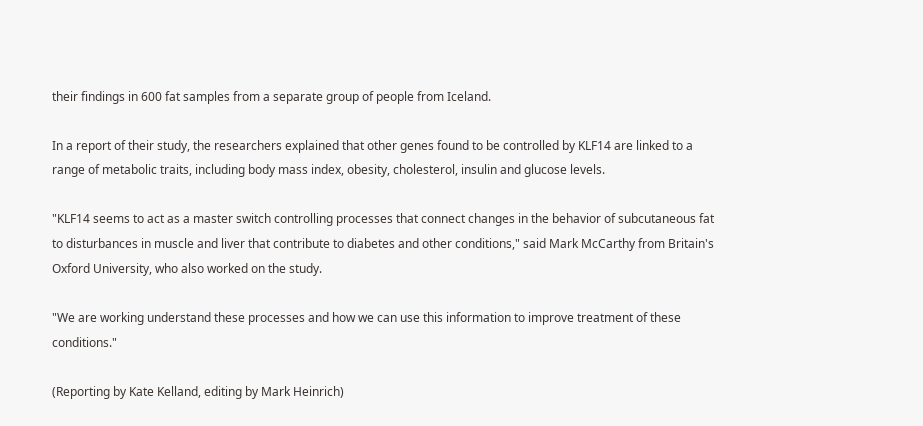their findings in 600 fat samples from a separate group of people from Iceland.

In a report of their study, the researchers explained that other genes found to be controlled by KLF14 are linked to a range of metabolic traits, including body mass index, obesity, cholesterol, insulin and glucose levels.

"KLF14 seems to act as a master switch controlling processes that connect changes in the behavior of subcutaneous fat to disturbances in muscle and liver that contribute to diabetes and other conditions," said Mark McCarthy from Britain's Oxford University, who also worked on the study.

"We are working understand these processes and how we can use this information to improve treatment of these conditions."

(Reporting by Kate Kelland, editing by Mark Heinrich)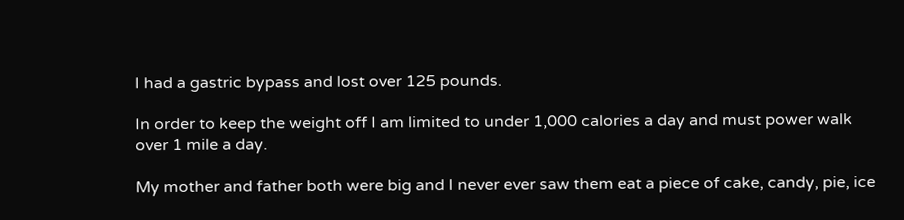I had a gastric bypass and lost over 125 pounds.

In order to keep the weight off I am limited to under 1,000 calories a day and must power walk over 1 mile a day.

My mother and father both were big and I never ever saw them eat a piece of cake, candy, pie, ice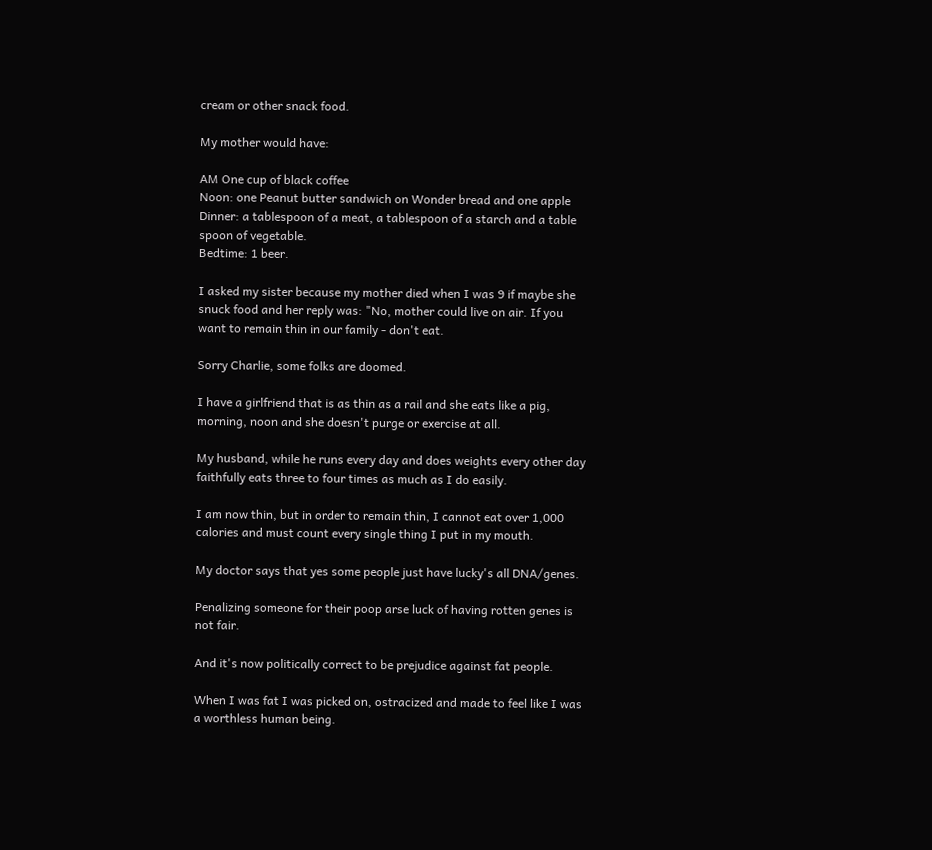cream or other snack food.

My mother would have:

AM One cup of black coffee
Noon: one Peanut butter sandwich on Wonder bread and one apple
Dinner: a tablespoon of a meat, a tablespoon of a starch and a table spoon of vegetable.
Bedtime: 1 beer.

I asked my sister because my mother died when I was 9 if maybe she snuck food and her reply was: "No, mother could live on air. If you want to remain thin in our family - don't eat.

Sorry Charlie, some folks are doomed.

I have a girlfriend that is as thin as a rail and she eats like a pig, morning, noon and she doesn't purge or exercise at all.

My husband, while he runs every day and does weights every other day faithfully eats three to four times as much as I do easily.

I am now thin, but in order to remain thin, I cannot eat over 1,000 calories and must count every single thing I put in my mouth.

My doctor says that yes some people just have lucky's all DNA/genes.

Penalizing someone for their poop arse luck of having rotten genes is not fair.

And it's now politically correct to be prejudice against fat people.

When I was fat I was picked on, ostracized and made to feel like I was a worthless human being.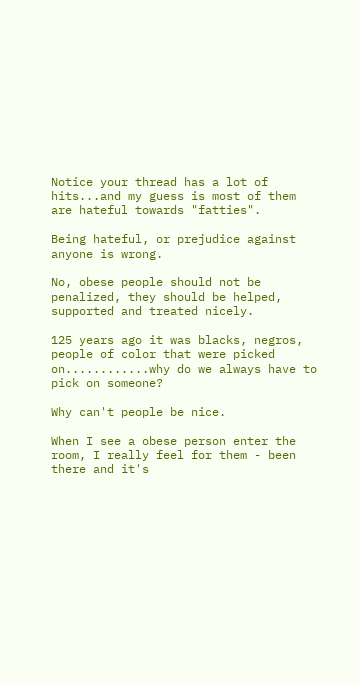Notice your thread has a lot of hits...and my guess is most of them are hateful towards "fatties".

Being hateful, or prejudice against anyone is wrong.

No, obese people should not be penalized, they should be helped, supported and treated nicely.

125 years ago it was blacks, negros, people of color that were picked on............why do we always have to pick on someone?

Why can't people be nice.

When I see a obese person enter the room, I really feel for them - been there and it's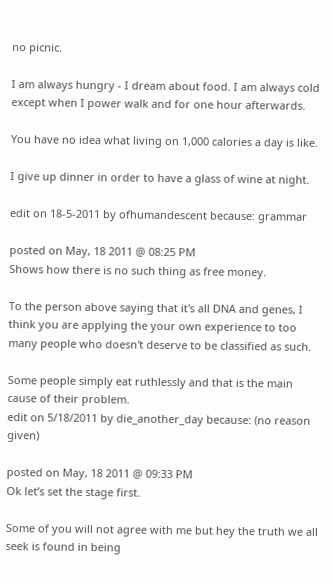no picnic.

I am always hungry - I dream about food. I am always cold except when I power walk and for one hour afterwards.

You have no idea what living on 1,000 calories a day is like.

I give up dinner in order to have a glass of wine at night.

edit on 18-5-2011 by ofhumandescent because: grammar

posted on May, 18 2011 @ 08:25 PM
Shows how there is no such thing as free money.

To the person above saying that it's all DNA and genes, I think you are applying the your own experience to too many people who doesn't deserve to be classified as such.

Some people simply eat ruthlessly and that is the main cause of their problem.
edit on 5/18/2011 by die_another_day because: (no reason given)

posted on May, 18 2011 @ 09:33 PM
Ok let’s set the stage first.

Some of you will not agree with me but hey the truth we all seek is found in being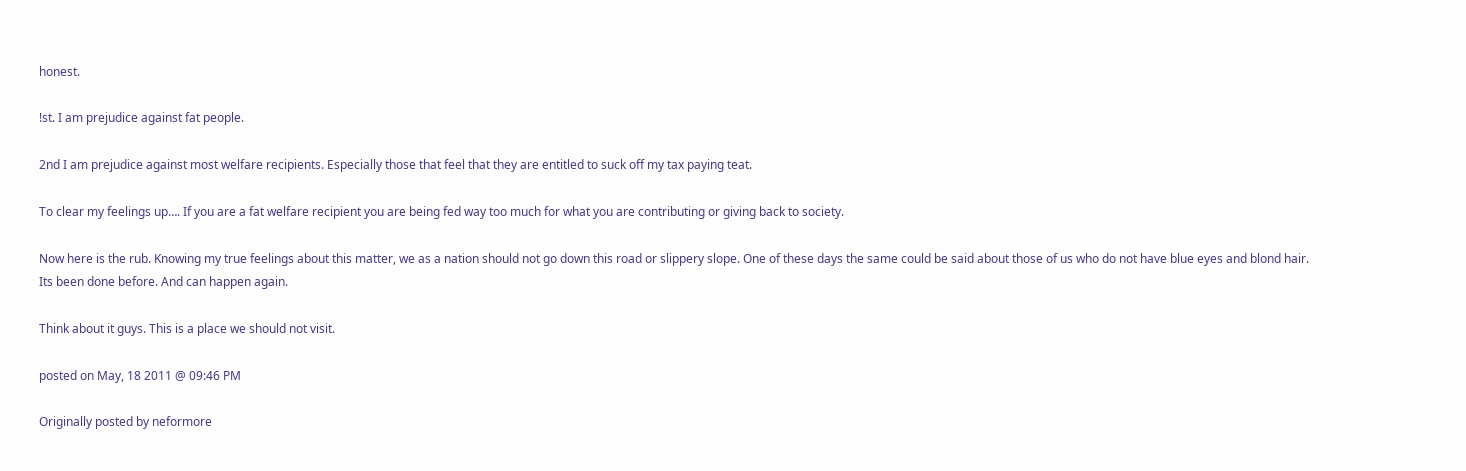honest.

!st. I am prejudice against fat people.

2nd I am prejudice against most welfare recipients. Especially those that feel that they are entitled to suck off my tax paying teat.

To clear my feelings up…. If you are a fat welfare recipient you are being fed way too much for what you are contributing or giving back to society.

Now here is the rub. Knowing my true feelings about this matter, we as a nation should not go down this road or slippery slope. One of these days the same could be said about those of us who do not have blue eyes and blond hair. Its been done before. And can happen again.

Think about it guys. This is a place we should not visit.

posted on May, 18 2011 @ 09:46 PM

Originally posted by neformore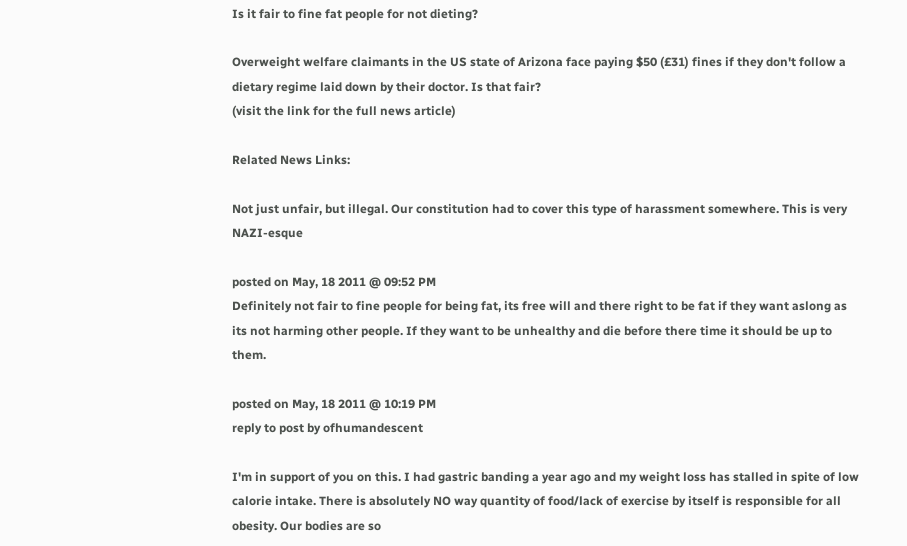Is it fair to fine fat people for not dieting?

Overweight welfare claimants in the US state of Arizona face paying $50 (£31) fines if they don't follow a dietary regime laid down by their doctor. Is that fair?
(visit the link for the full news article)

Related News Links:

Not just unfair, but illegal. Our constitution had to cover this type of harassment somewhere. This is very NAZI-esque

posted on May, 18 2011 @ 09:52 PM
Definitely not fair to fine people for being fat, its free will and there right to be fat if they want aslong as its not harming other people. If they want to be unhealthy and die before there time it should be up to them.

posted on May, 18 2011 @ 10:19 PM
reply to post by ofhumandescent

I'm in support of you on this. I had gastric banding a year ago and my weight loss has stalled in spite of low calorie intake. There is absolutely NO way quantity of food/lack of exercise by itself is responsible for all obesity. Our bodies are so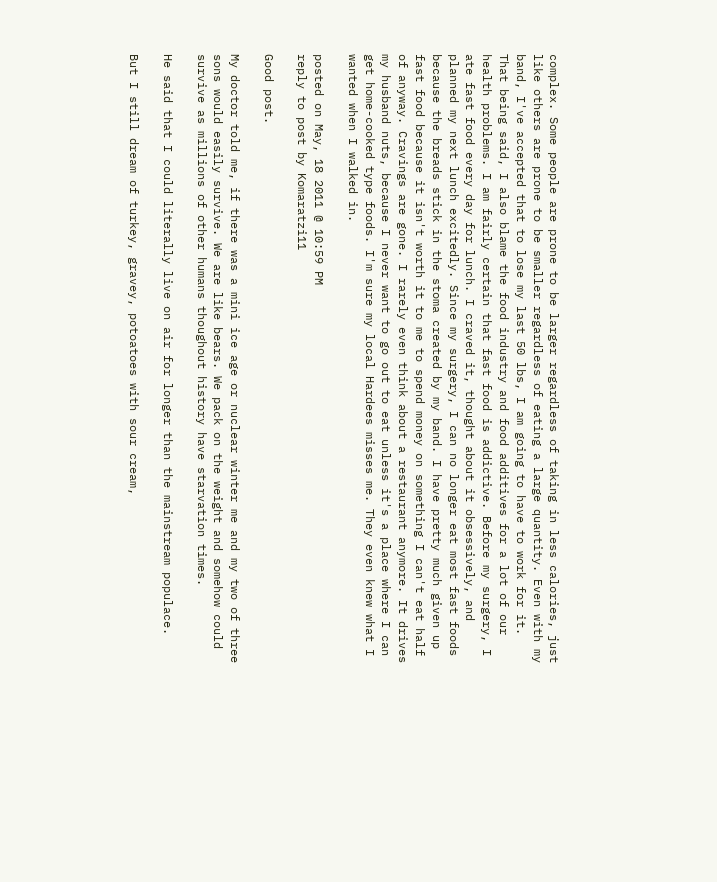complex. Some people are prone to be larger regardless of taking in less calories, just like others are prone to be smaller regardless of eating a large quantity. Even with my band, I've accepted that to lose my last 50 lbs, I am going to have to work for it.
That being said, I also blame the food industry and food additives for a lot of our health problems. I am fairly certain that fast food is addictive. Before my surgery, I ate fast food every day for lunch. I craved it, thought about it obsessively, and planned my next lunch excitedly. Since my surgery, I can no longer eat most fast foods because the breads stick in the stoma created by my band. I have pretty much given up fast food because it isn't worth it to me to spend money on something I can't eat half of anyway. Cravings are gone. I rarely even think about a restaurant anymore. It drives my husband nuts, because I never want to go out to eat unless it's a place where I can get home-cooked type foods. I'm sure my local Hardees misses me. They even knew what I wanted when I walked in.

posted on May, 18 2011 @ 10:59 PM
reply to post by Komaratzi11

Good post.

My doctor told me, if there was a mini ice age or nuclear winter me and my two of three sons would easily survive. We are like bears. We pack on the weight and somehow could survive as millions of other humans thoughout history have starvation times.

He said that I could literally live on air for longer than the mainstream populace.

But I still dream of turkey, gravey, potoatoes with sour cream,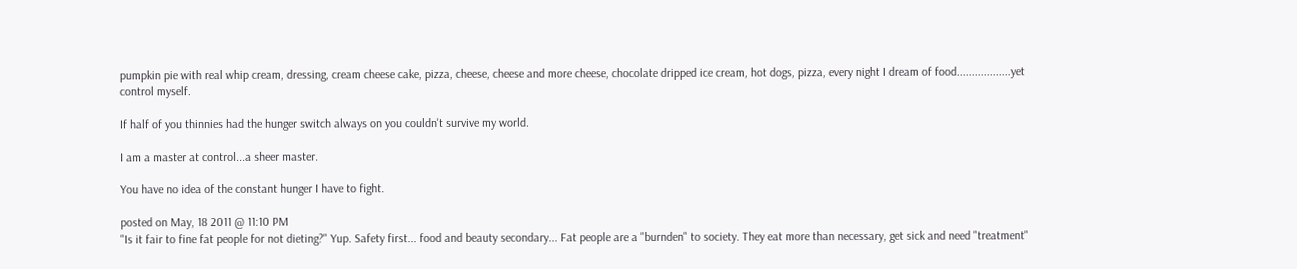pumpkin pie with real whip cream, dressing, cream cheese cake, pizza, cheese, cheese and more cheese, chocolate dripped ice cream, hot dogs, pizza, every night I dream of food..................yet control myself.

If half of you thinnies had the hunger switch always on you couldn't survive my world.

I am a master at control...a sheer master.

You have no idea of the constant hunger I have to fight.

posted on May, 18 2011 @ 11:10 PM
"Is it fair to fine fat people for not dieting?" Yup. Safety first... food and beauty secondary... Fat people are a "burnden" to society. They eat more than necessary, get sick and need "treatment"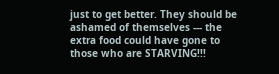just to get better. They should be ashamed of themselves --- the extra food could have gone to those who are STARVING!!!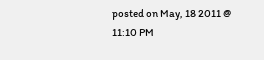posted on May, 18 2011 @ 11:10 PM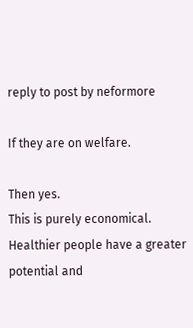reply to post by neformore

If they are on welfare.

Then yes.
This is purely economical. Healthier people have a greater potential and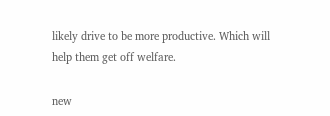likely drive to be more productive. Which will help them get off welfare.

new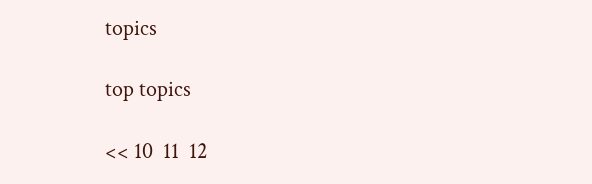topics

top topics

<< 10  11  12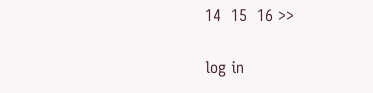14  15  16 >>

log in